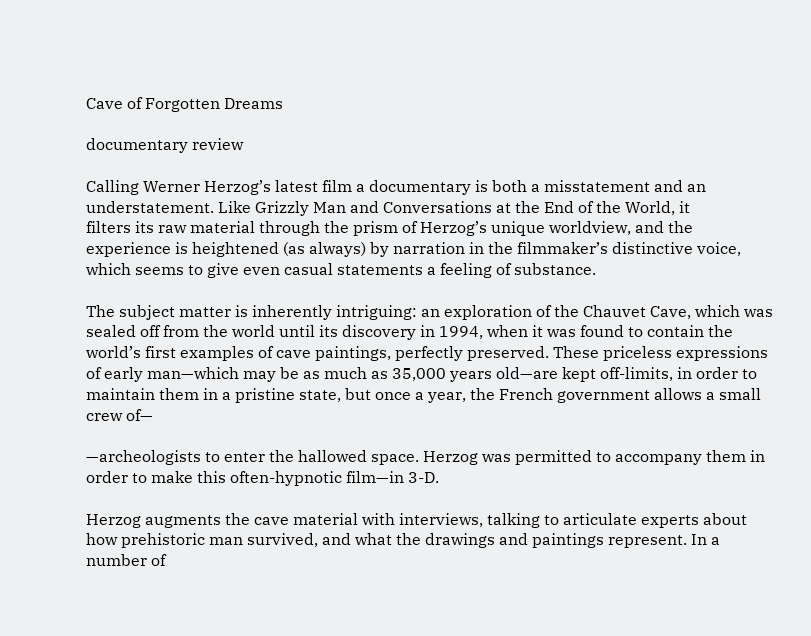Cave of Forgotten Dreams

documentary review

Calling Werner Herzog’s latest film a documentary is both a misstatement and an understatement. Like Grizzly Man and Conversations at the End of the World, it
filters its raw material through the prism of Herzog’s unique worldview, and the experience is heightened (as always) by narration in the filmmaker’s distinctive voice, which seems to give even casual statements a feeling of substance.

The subject matter is inherently intriguing: an exploration of the Chauvet Cave, which was sealed off from the world until its discovery in 1994, when it was found to contain the world’s first examples of cave paintings, perfectly preserved. These priceless expressions of early man—which may be as much as 35,000 years old—are kept off-limits, in order to maintain them in a pristine state, but once a year, the French government allows a small crew of—

—archeologists to enter the hallowed space. Herzog was permitted to accompany them in order to make this often-hypnotic film—in 3-D.

Herzog augments the cave material with interviews, talking to articulate experts about how prehistoric man survived, and what the drawings and paintings represent. In a number of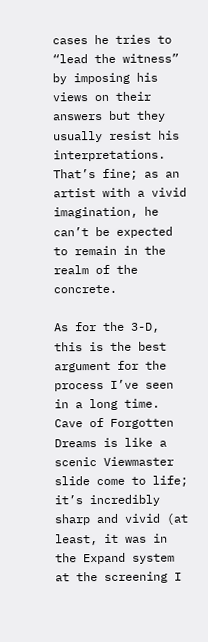cases he tries to “lead the witness” by imposing his views on their answers but they usually resist his interpretations. That’s fine; as an artist with a vivid imagination, he can’t be expected to remain in the realm of the concrete.

As for the 3-D, this is the best argument for the process I’ve seen in a long time. Cave of Forgotten Dreams is like a scenic Viewmaster slide come to life; it’s incredibly sharp and vivid (at least, it was in the Expand system at the screening I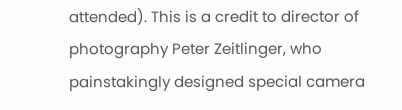attended). This is a credit to director of photography Peter Zeitlinger, who painstakingly designed special camera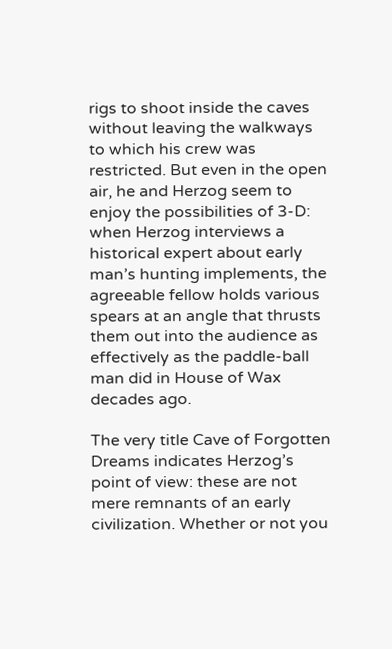rigs to shoot inside the caves without leaving the walkways to which his crew was restricted. But even in the open air, he and Herzog seem to enjoy the possibilities of 3-D: when Herzog interviews a historical expert about early man’s hunting implements, the agreeable fellow holds various spears at an angle that thrusts them out into the audience as effectively as the paddle-ball man did in House of Wax decades ago.

The very title Cave of Forgotten Dreams indicates Herzog’s point of view: these are not mere remnants of an early civilization. Whether or not you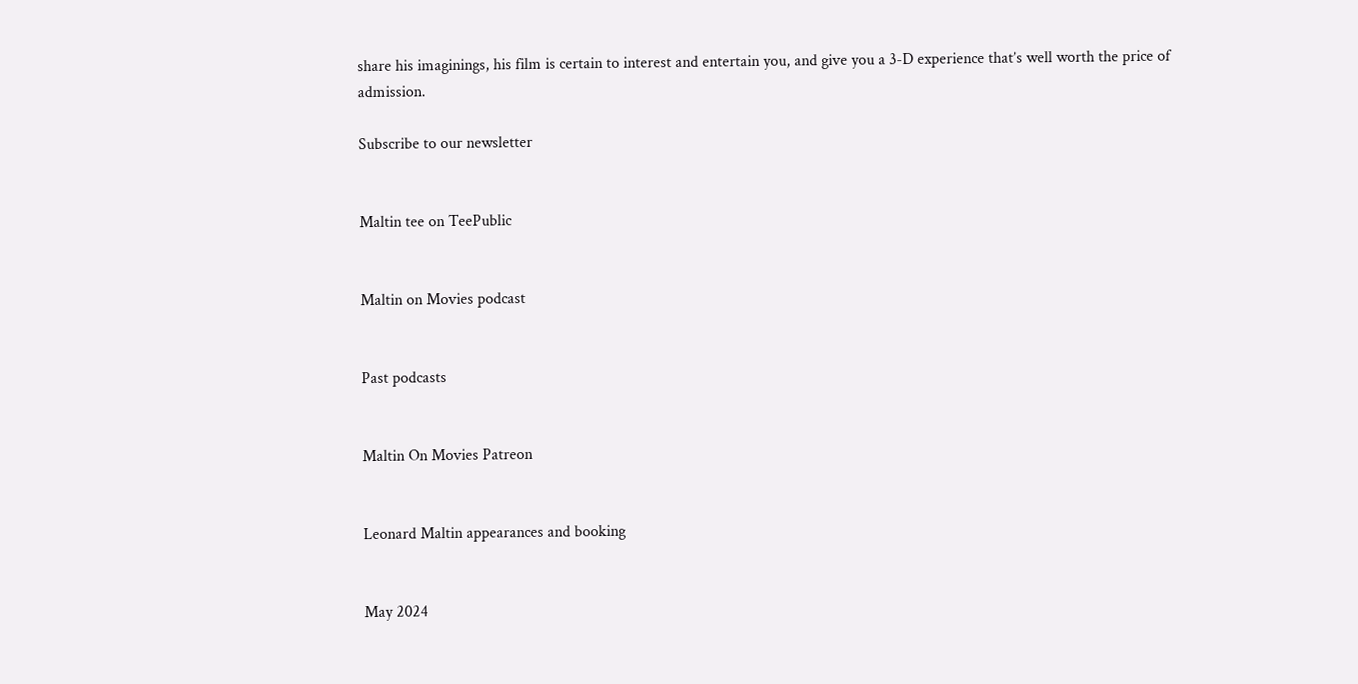share his imaginings, his film is certain to interest and entertain you, and give you a 3-D experience that’s well worth the price of admission.

Subscribe to our newsletter


Maltin tee on TeePublic


Maltin on Movies podcast


Past podcasts


Maltin On Movies Patreon


Leonard Maltin appearances and booking


May 2024